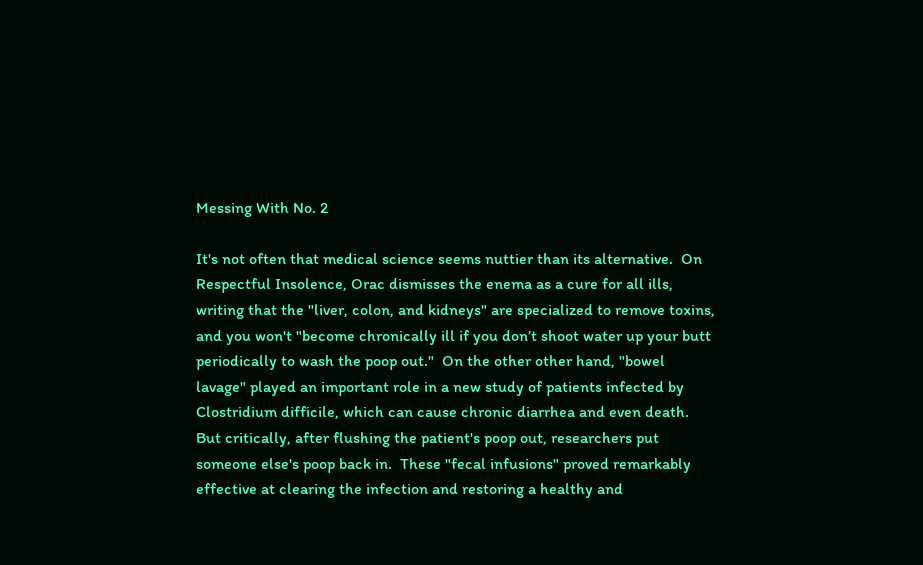Messing With No. 2

It's not often that medical science seems nuttier than its alternative.  On Respectful Insolence, Orac dismisses the enema as a cure for all ills, writing that the "liver, colon, and kidneys" are specialized to remove toxins, and you won't "become chronically ill if you don’t shoot water up your butt periodically to wash the poop out."  On the other other hand, "bowel lavage" played an important role in a new study of patients infected by Clostridium difficile, which can cause chronic diarrhea and even death.  But critically, after flushing the patient's poop out, researchers put someone else's poop back in.  These "fecal infusions" proved remarkably effective at clearing the infection and restoring a healthy and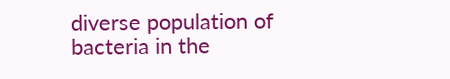diverse population of bacteria in the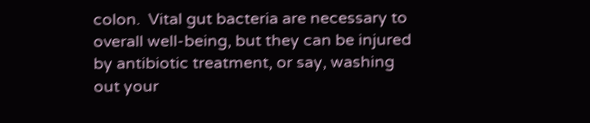colon.  Vital gut bacteria are necessary to overall well-being, but they can be injured by antibiotic treatment, or say, washing out your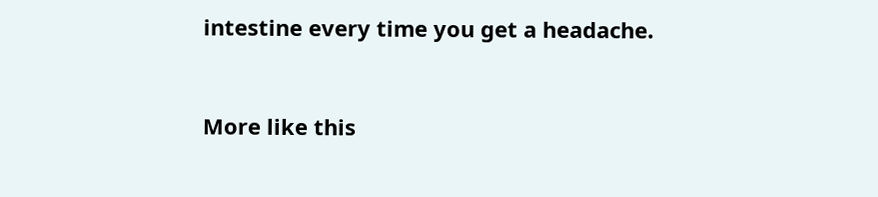intestine every time you get a headache.


More like this